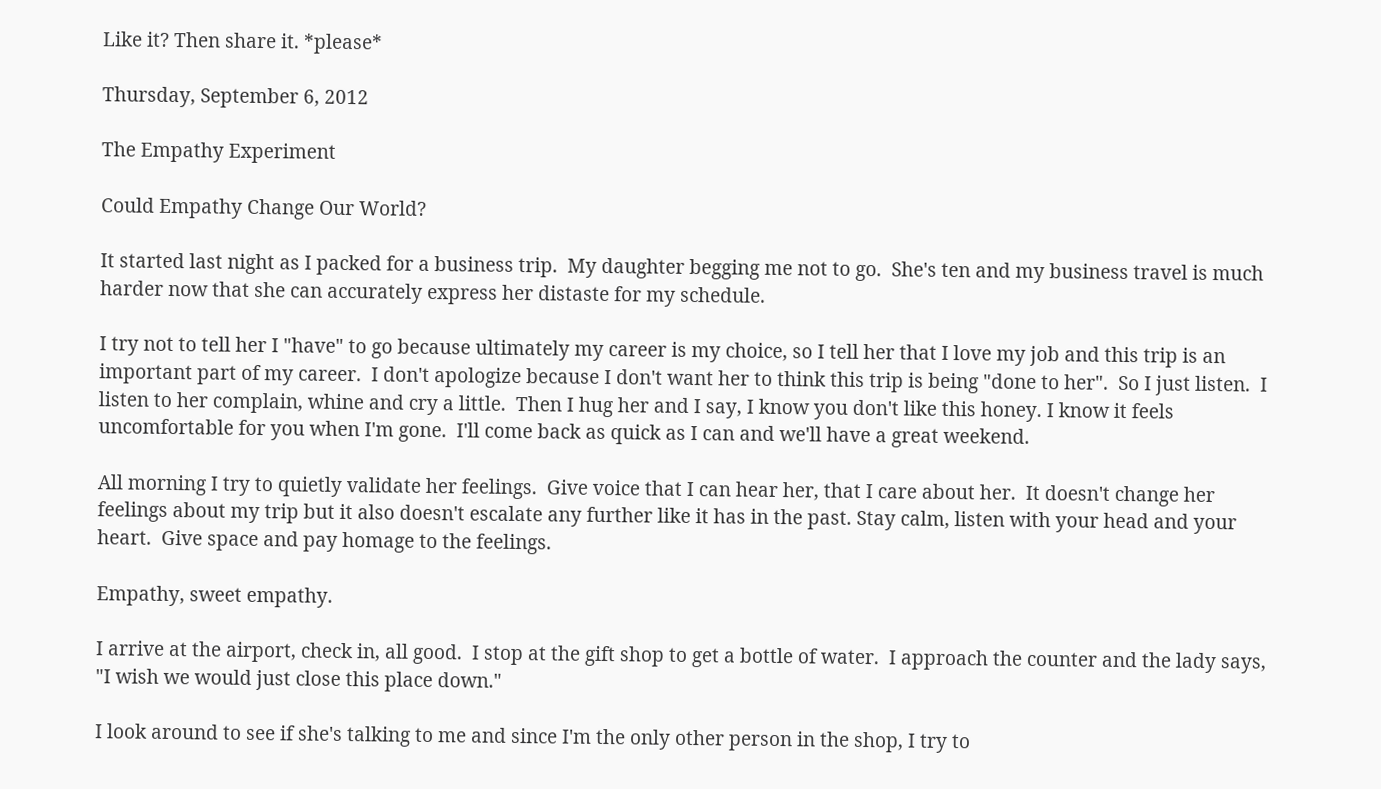Like it? Then share it. *please*

Thursday, September 6, 2012

The Empathy Experiment

Could Empathy Change Our World?

It started last night as I packed for a business trip.  My daughter begging me not to go.  She's ten and my business travel is much harder now that she can accurately express her distaste for my schedule.

I try not to tell her I "have" to go because ultimately my career is my choice, so I tell her that I love my job and this trip is an important part of my career.  I don't apologize because I don't want her to think this trip is being "done to her".  So I just listen.  I listen to her complain, whine and cry a little.  Then I hug her and I say, I know you don't like this honey. I know it feels uncomfortable for you when I'm gone.  I'll come back as quick as I can and we'll have a great weekend.

All morning I try to quietly validate her feelings.  Give voice that I can hear her, that I care about her.  It doesn't change her feelings about my trip but it also doesn't escalate any further like it has in the past. Stay calm, listen with your head and your heart.  Give space and pay homage to the feelings.

Empathy, sweet empathy.

I arrive at the airport, check in, all good.  I stop at the gift shop to get a bottle of water.  I approach the counter and the lady says, "I wish we would just close this place down."

I look around to see if she's talking to me and since I'm the only other person in the shop, I try to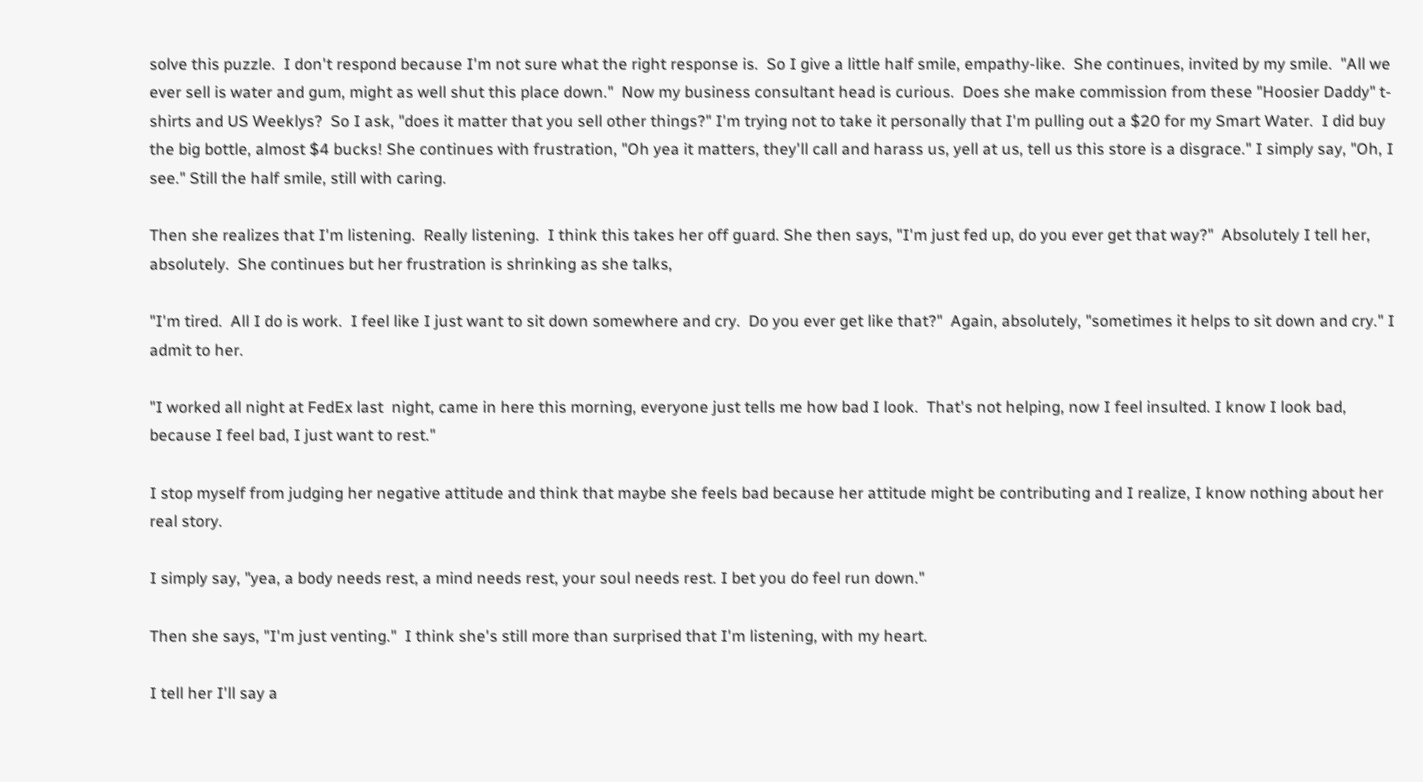solve this puzzle.  I don't respond because I'm not sure what the right response is.  So I give a little half smile, empathy-like.  She continues, invited by my smile.  "All we ever sell is water and gum, might as well shut this place down."  Now my business consultant head is curious.  Does she make commission from these "Hoosier Daddy" t-shirts and US Weeklys?  So I ask, "does it matter that you sell other things?" I'm trying not to take it personally that I'm pulling out a $20 for my Smart Water.  I did buy the big bottle, almost $4 bucks! She continues with frustration, "Oh yea it matters, they'll call and harass us, yell at us, tell us this store is a disgrace." I simply say, "Oh, I see." Still the half smile, still with caring.

Then she realizes that I'm listening.  Really listening.  I think this takes her off guard. She then says, "I'm just fed up, do you ever get that way?"  Absolutely I tell her, absolutely.  She continues but her frustration is shrinking as she talks,

"I'm tired.  All I do is work.  I feel like I just want to sit down somewhere and cry.  Do you ever get like that?"  Again, absolutely, "sometimes it helps to sit down and cry." I admit to her.

"I worked all night at FedEx last  night, came in here this morning, everyone just tells me how bad I look.  That's not helping, now I feel insulted. I know I look bad, because I feel bad, I just want to rest."

I stop myself from judging her negative attitude and think that maybe she feels bad because her attitude might be contributing and I realize, I know nothing about her real story.

I simply say, "yea, a body needs rest, a mind needs rest, your soul needs rest. I bet you do feel run down."

Then she says, "I'm just venting."  I think she's still more than surprised that I'm listening, with my heart.

I tell her I'll say a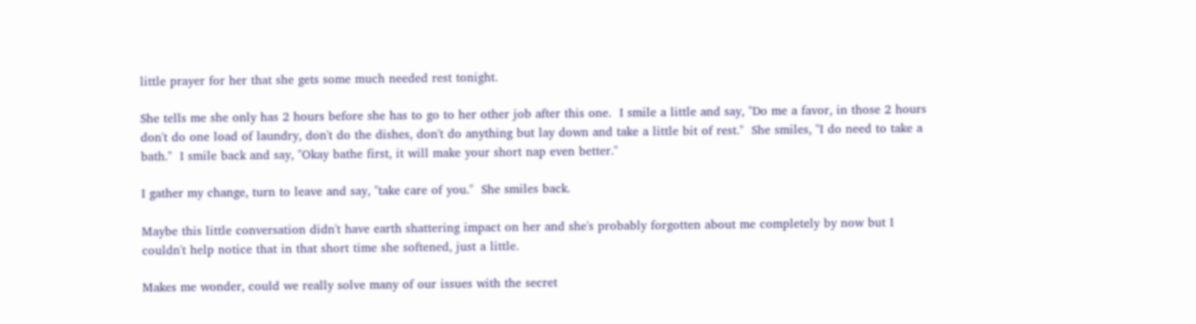little prayer for her that she gets some much needed rest tonight.

She tells me she only has 2 hours before she has to go to her other job after this one.  I smile a little and say, "Do me a favor, in those 2 hours don't do one load of laundry, don't do the dishes, don't do anything but lay down and take a little bit of rest."  She smiles, "I do need to take a bath."  I smile back and say, "Okay bathe first, it will make your short nap even better."

I gather my change, turn to leave and say, "take care of you."  She smiles back.

Maybe this little conversation didn't have earth shattering impact on her and she's probably forgotten about me completely by now but I couldn't help notice that in that short time she softened, just a little.

Makes me wonder, could we really solve many of our issues with the secret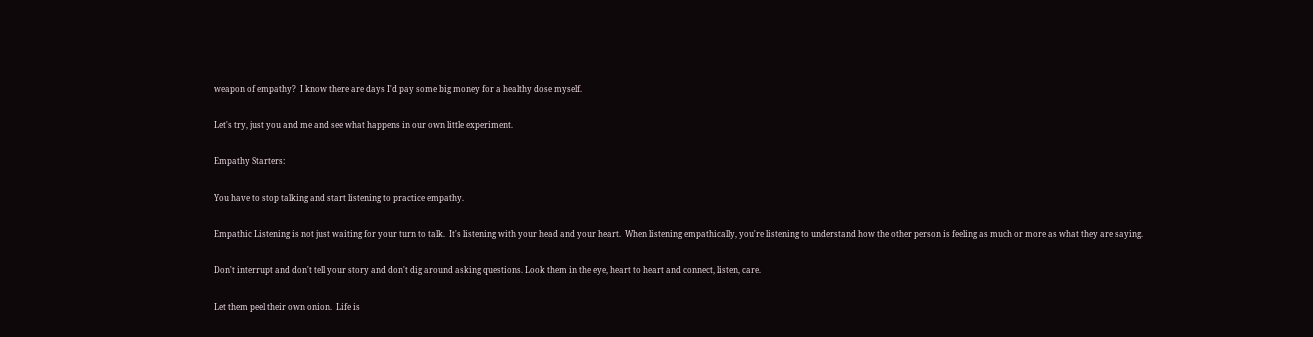weapon of empathy?  I know there are days I'd pay some big money for a healthy dose myself.

Let's try, just you and me and see what happens in our own little experiment.

Empathy Starters:

You have to stop talking and start listening to practice empathy.

Empathic Listening is not just waiting for your turn to talk.  It's listening with your head and your heart.  When listening empathically, you're listening to understand how the other person is feeling as much or more as what they are saying.

Don't interrupt and don't tell your story and don't dig around asking questions. Look them in the eye, heart to heart and connect, listen, care.

Let them peel their own onion.  Life is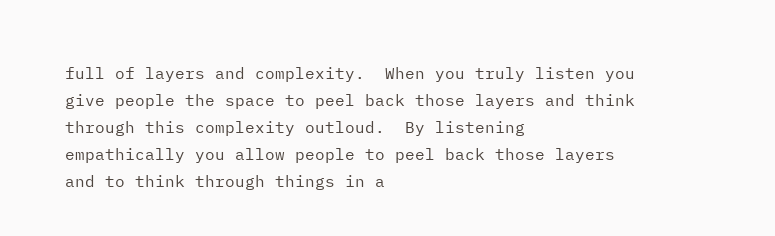full of layers and complexity.  When you truly listen you give people the space to peel back those layers and think through this complexity outloud.  By listening empathically you allow people to peel back those layers and to think through things in a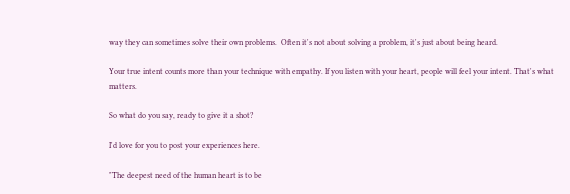way they can sometimes solve their own problems.  Often it's not about solving a problem, it's just about being heard.

Your true intent counts more than your technique with empathy. If you listen with your heart, people will feel your intent. That's what matters.

So what do you say, ready to give it a shot?

I'd love for you to post your experiences here.

"The deepest need of the human heart is to be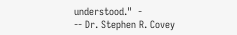understood."  -
-- Dr. Stephen R. Covey